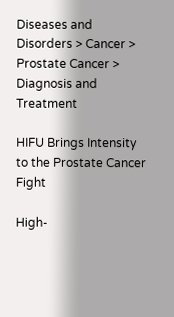Diseases and Disorders > Cancer > Prostate Cancer > Diagnosis and Treatment

HIFU Brings Intensity to the Prostate Cancer Fight

High-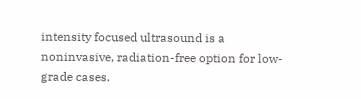intensity focused ultrasound is a noninvasive, radiation-free option for low-grade cases.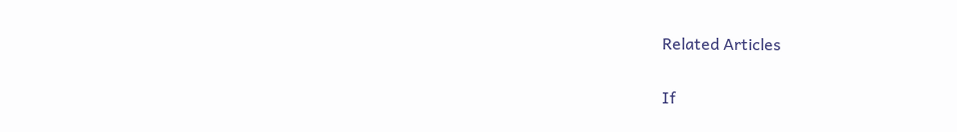Related Articles

If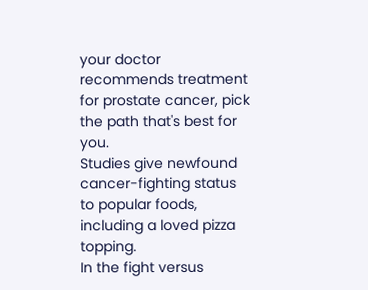your doctor recommends treatment for prostate cancer, pick the path that's best for you.
Studies give newfound cancer-fighting status to popular foods, including a loved pizza topping.
In the fight versus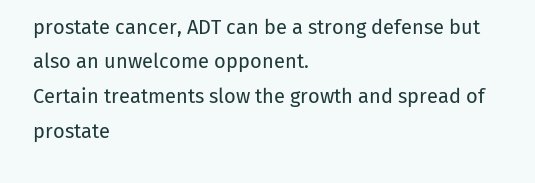prostate cancer, ADT can be a strong defense but also an unwelcome opponent.
Certain treatments slow the growth and spread of prostate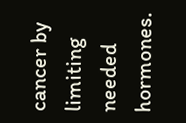cancer by limiting needed hormones.